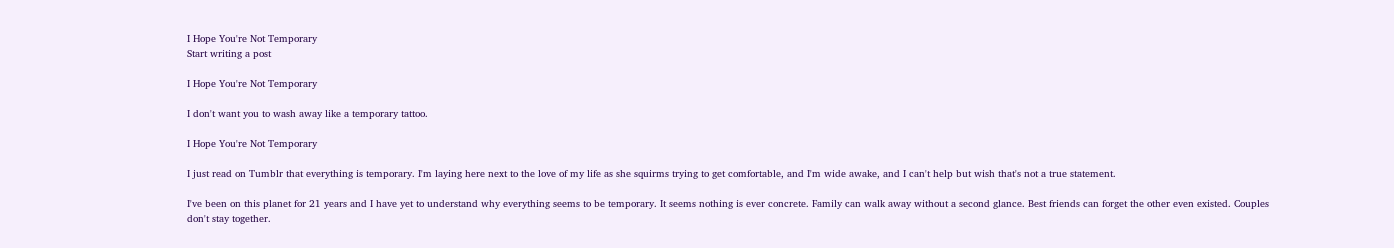I Hope You're Not Temporary
Start writing a post

I Hope You're Not Temporary

I don't want you to wash away like a temporary tattoo.

I Hope You're Not Temporary

I just read on Tumblr that everything is temporary. I'm laying here next to the love of my life as she squirms trying to get comfortable, and I'm wide awake, and I can't help but wish that's not a true statement.

I've been on this planet for 21 years and I have yet to understand why everything seems to be temporary. It seems nothing is ever concrete. Family can walk away without a second glance. Best friends can forget the other even existed. Couples don't stay together.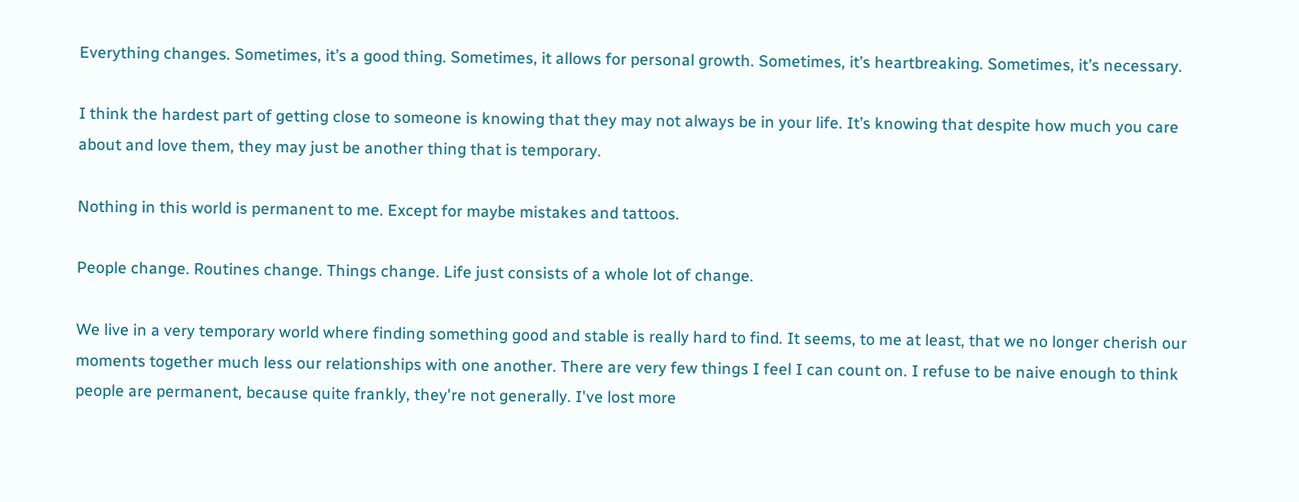Everything changes. Sometimes, it’s a good thing. Sometimes, it allows for personal growth. Sometimes, it’s heartbreaking. Sometimes, it’s necessary.

I think the hardest part of getting close to someone is knowing that they may not always be in your life. It’s knowing that despite how much you care about and love them, they may just be another thing that is temporary.

Nothing in this world is permanent to me. Except for maybe mistakes and tattoos.

People change. Routines change. Things change. Life just consists of a whole lot of change.

We live in a very temporary world where finding something good and stable is really hard to find. It seems, to me at least, that we no longer cherish our moments together much less our relationships with one another. There are very few things I feel I can count on. I refuse to be naive enough to think people are permanent, because quite frankly, they're not generally. I've lost more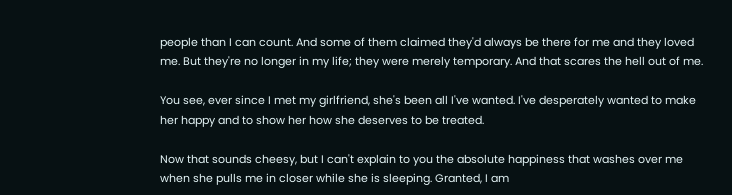people than I can count. And some of them claimed they'd always be there for me and they loved me. But they're no longer in my life; they were merely temporary. And that scares the hell out of me.

You see, ever since I met my girlfriend, she's been all I've wanted. I've desperately wanted to make her happy and to show her how she deserves to be treated.

Now that sounds cheesy, but I can't explain to you the absolute happiness that washes over me when she pulls me in closer while she is sleeping. Granted, I am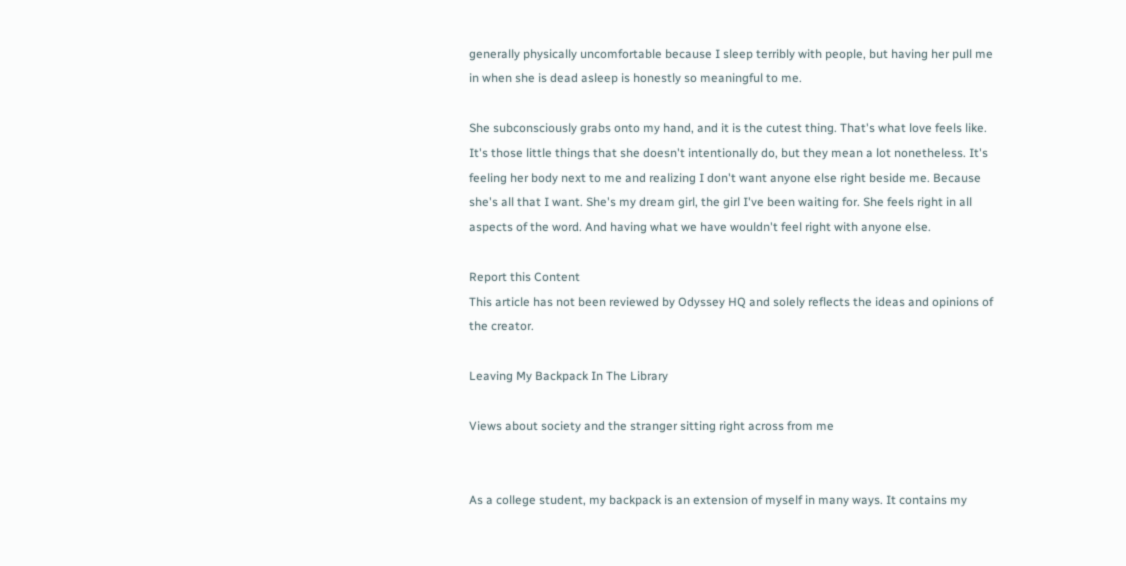generally physically uncomfortable because I sleep terribly with people, but having her pull me in when she is dead asleep is honestly so meaningful to me.

She subconsciously grabs onto my hand, and it is the cutest thing. That's what love feels like. It's those little things that she doesn't intentionally do, but they mean a lot nonetheless. It's feeling her body next to me and realizing I don't want anyone else right beside me. Because she's all that I want. She's my dream girl, the girl I've been waiting for. She feels right in all aspects of the word. And having what we have wouldn't feel right with anyone else.

Report this Content
This article has not been reviewed by Odyssey HQ and solely reflects the ideas and opinions of the creator.

Leaving My Backpack In The Library

Views about society and the stranger sitting right across from me


As a college student, my backpack is an extension of myself in many ways. It contains my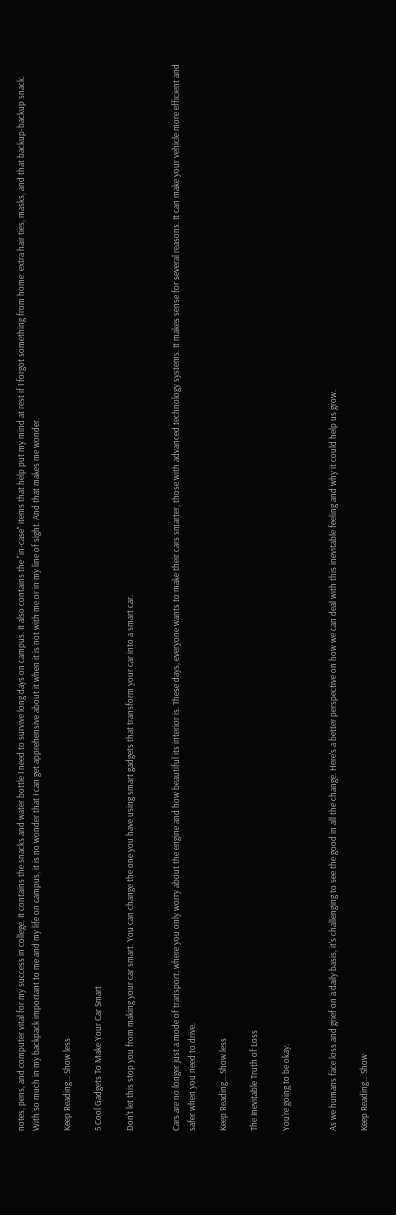notes, pens, and computer vital for my success in college. It contains the snacks and water bottle I need to survive long days on campus. It also contains the "in-case" items that help put my mind at rest if I forgot something from home: extra hair ties, masks, and that backup-backup snack. With so much in my backpack important to me and my life on campus, it is no wonder that I can get apprehensive about it when it is not with me or in my line of sight. And that makes me wonder.

Keep Reading... Show less

5 Cool Gadgets To Make Your Car Smart

Don't let this stop you from making your car smart. You can change the one you have using smart gadgets that transform your car into a smart car.


Cars are no longer just a mode of transport, where you only worry about the engine and how beautiful its interior is. These days, everyone wants to make their cars smarter, those with advanced technology systems. It makes sense for several reasons. It can make your vehicle more efficient and safer when you need to drive.

Keep Reading... Show less

The Inevitable Truth of Loss

You're going to be okay.


As we humans face loss and grief on a daily basis, it's challenging to see the good in all the change. Here's a better perspective on how we can deal with this inevitable feeling and why it could help us grow.

Keep Reading... Show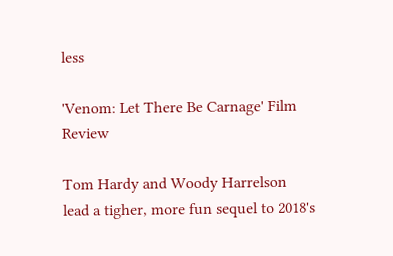less

'Venom: Let There Be Carnage' Film Review

Tom Hardy and Woody Harrelson lead a tigher, more fun sequel to 2018's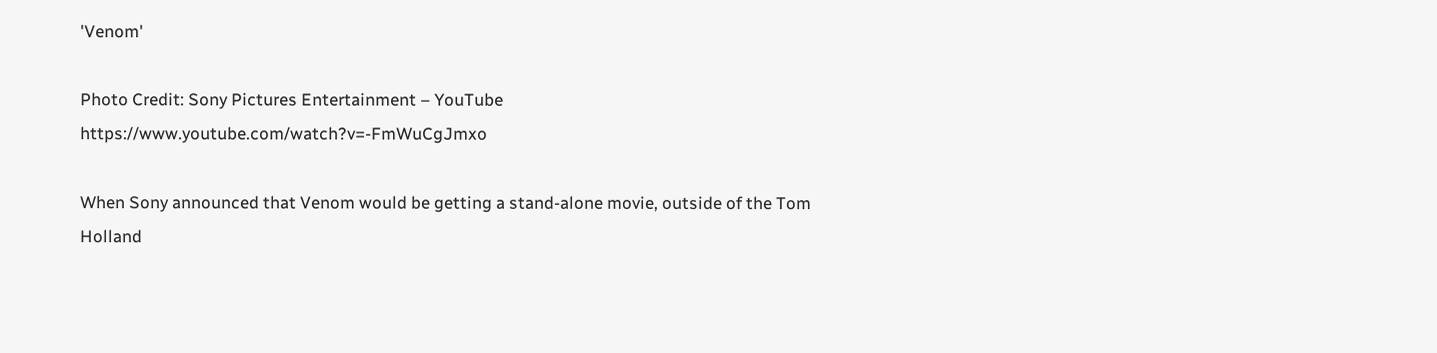'Venom'

Photo Credit: Sony Pictures Entertainment – YouTube https://www.youtube.com/watch?v=-FmWuCgJmxo

When Sony announced that Venom would be getting a stand-alone movie, outside of the Tom Holland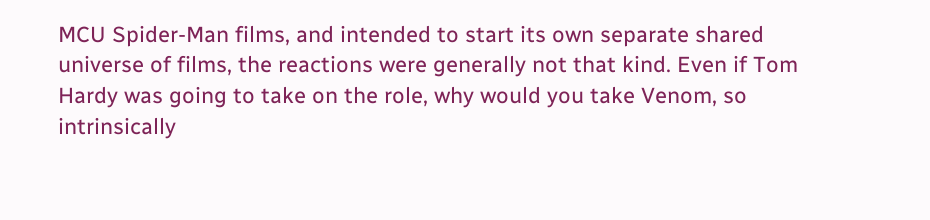MCU Spider-Man films, and intended to start its own separate shared universe of films, the reactions were generally not that kind. Even if Tom Hardy was going to take on the role, why would you take Venom, so intrinsically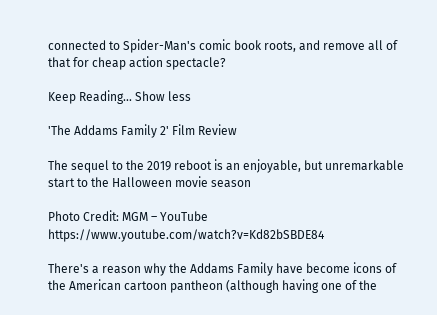connected to Spider-Man's comic book roots, and remove all of that for cheap action spectacle?

Keep Reading... Show less

'The Addams Family 2' Film Review

The sequel to the 2019 reboot is an enjoyable, but unremarkable start to the Halloween movie season

Photo Credit: MGM – YouTube https://www.youtube.com/watch?v=Kd82bSBDE84

There's a reason why the Addams Family have become icons of the American cartoon pantheon (although having one of the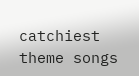catchiest theme songs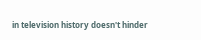in television history doesn't hinder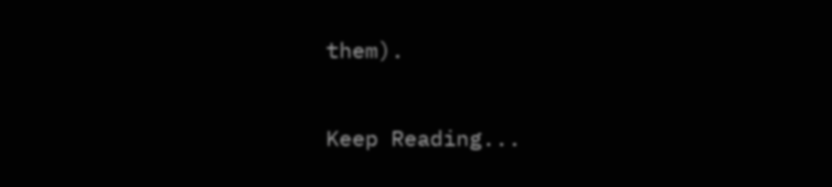them).

Keep Reading...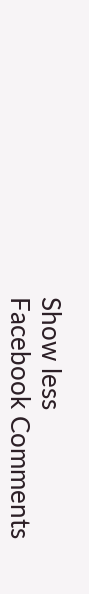Show less
Facebook Comments